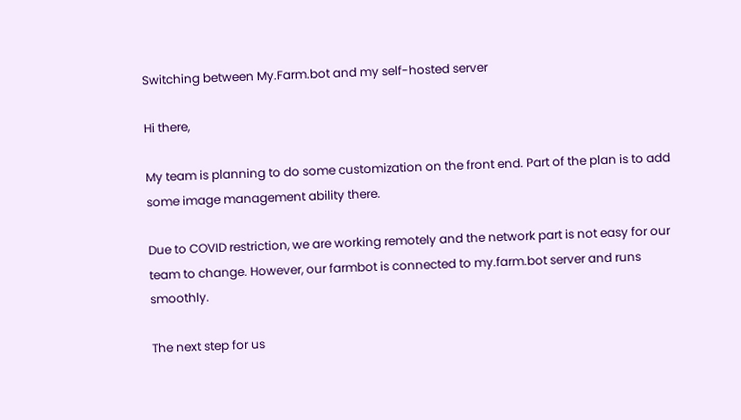Switching between My.Farm.bot and my self-hosted server

Hi there,

My team is planning to do some customization on the front end. Part of the plan is to add some image management ability there.

Due to COVID restriction, we are working remotely and the network part is not easy for our team to change. However, our farmbot is connected to my.farm.bot server and runs smoothly.

The next step for us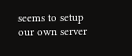seems to setup our own server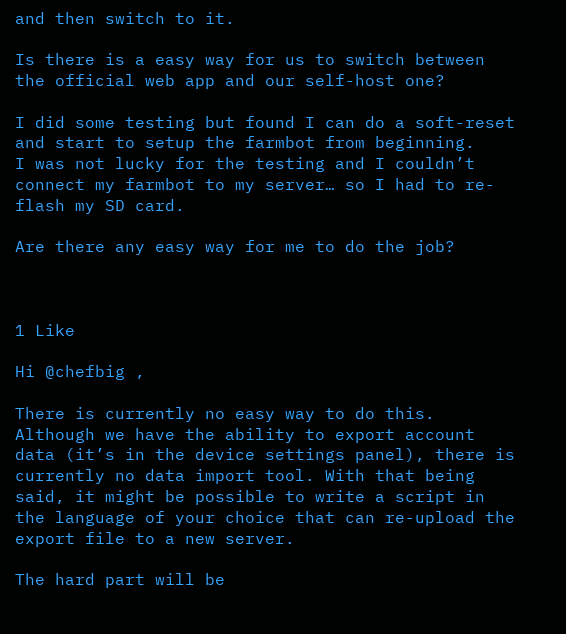and then switch to it.

Is there is a easy way for us to switch between the official web app and our self-host one?

I did some testing but found I can do a soft-reset and start to setup the farmbot from beginning.
I was not lucky for the testing and I couldn’t connect my farmbot to my server… so I had to re-flash my SD card.

Are there any easy way for me to do the job?



1 Like

Hi @chefbig ,

There is currently no easy way to do this. Although we have the ability to export account data (it’s in the device settings panel), there is currently no data import tool. With that being said, it might be possible to write a script in the language of your choice that can re-upload the export file to a new server.

The hard part will be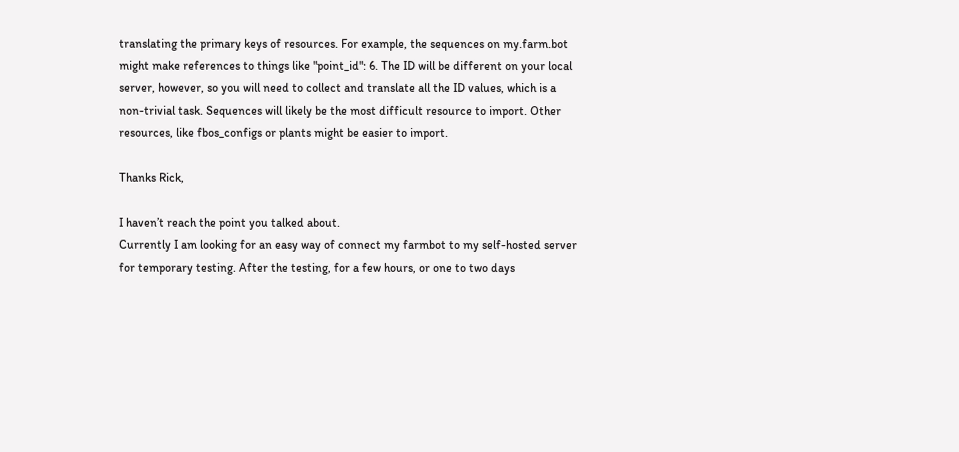translating the primary keys of resources. For example, the sequences on my.farm.bot might make references to things like "point_id": 6. The ID will be different on your local server, however, so you will need to collect and translate all the ID values, which is a non-trivial task. Sequences will likely be the most difficult resource to import. Other resources, like fbos_configs or plants might be easier to import.

Thanks Rick,

I haven’t reach the point you talked about.
Currently I am looking for an easy way of connect my farmbot to my self-hosted server for temporary testing. After the testing, for a few hours, or one to two days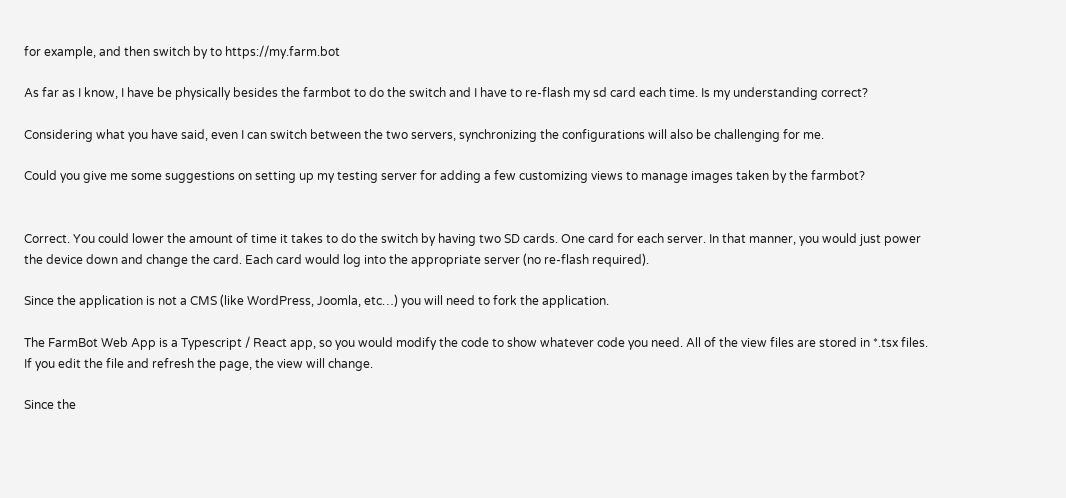for example, and then switch by to https://my.farm.bot

As far as I know, I have be physically besides the farmbot to do the switch and I have to re-flash my sd card each time. Is my understanding correct?

Considering what you have said, even I can switch between the two servers, synchronizing the configurations will also be challenging for me.

Could you give me some suggestions on setting up my testing server for adding a few customizing views to manage images taken by the farmbot?


Correct. You could lower the amount of time it takes to do the switch by having two SD cards. One card for each server. In that manner, you would just power the device down and change the card. Each card would log into the appropriate server (no re-flash required).

Since the application is not a CMS (like WordPress, Joomla, etc…) you will need to fork the application.

The FarmBot Web App is a Typescript / React app, so you would modify the code to show whatever code you need. All of the view files are stored in *.tsx files. If you edit the file and refresh the page, the view will change.

Since the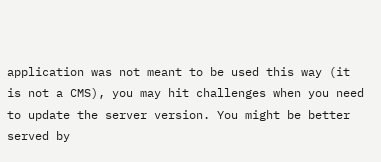application was not meant to be used this way (it is not a CMS), you may hit challenges when you need to update the server version. You might be better served by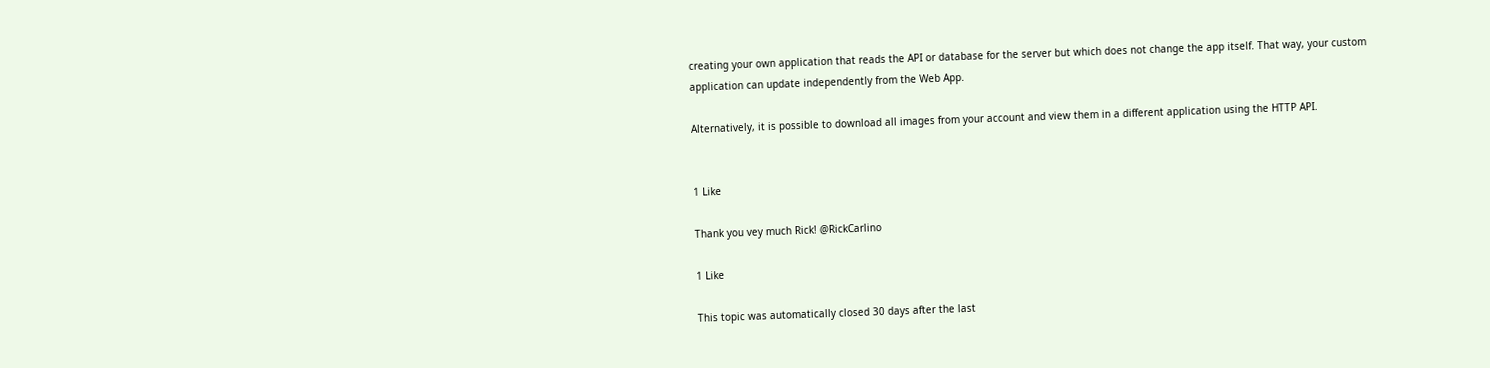creating your own application that reads the API or database for the server but which does not change the app itself. That way, your custom application can update independently from the Web App.

Alternatively, it is possible to download all images from your account and view them in a different application using the HTTP API.


1 Like

Thank you vey much Rick! @RickCarlino

1 Like

This topic was automatically closed 30 days after the last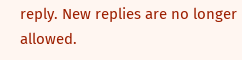reply. New replies are no longer allowed.